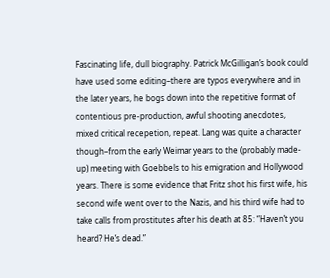Fascinating life, dull biography. Patrick McGilligan’s book could have used some editing–there are typos everywhere and in the later years, he bogs down into the repetitive format of contentious pre-production, awful shooting anecdotes, mixed critical recepetion, repeat. Lang was quite a character though–from the early Weimar years to the (probably made-up) meeting with Goebbels to his emigration and Hollywood years. There is some evidence that Fritz shot his first wife, his second wife went over to the Nazis, and his third wife had to take calls from prostitutes after his death at 85: “Haven’t you heard? He’s dead.”